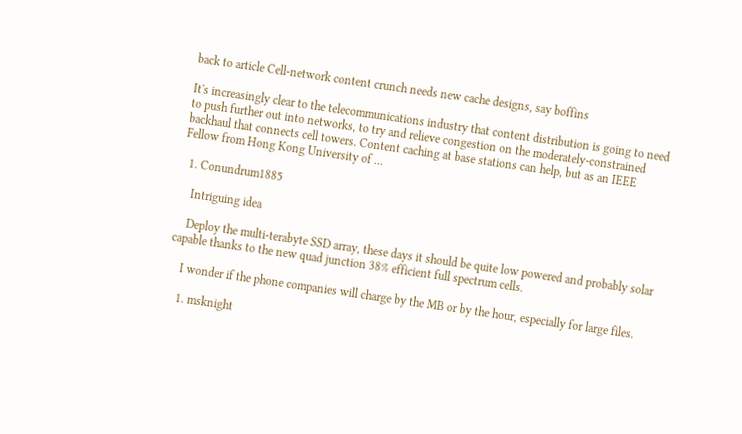back to article Cell-network content crunch needs new cache designs, say boffins

It's increasingly clear to the telecommunications industry that content distribution is going to need to push further out into networks, to try and relieve congestion on the moderately-constrained backhaul that connects cell towers. Content caching at base stations can help, but as an IEEE Fellow from Hong Kong University of …

  1. Conundrum1885

    Intriguing idea

    Deploy the multi-terabyte SSD array, these days it should be quite low powered and probably solar capable thanks to the new quad junction 38% efficient full spectrum cells.

    I wonder if the phone companies will charge by the MB or by the hour, especially for large files.

    1. msknight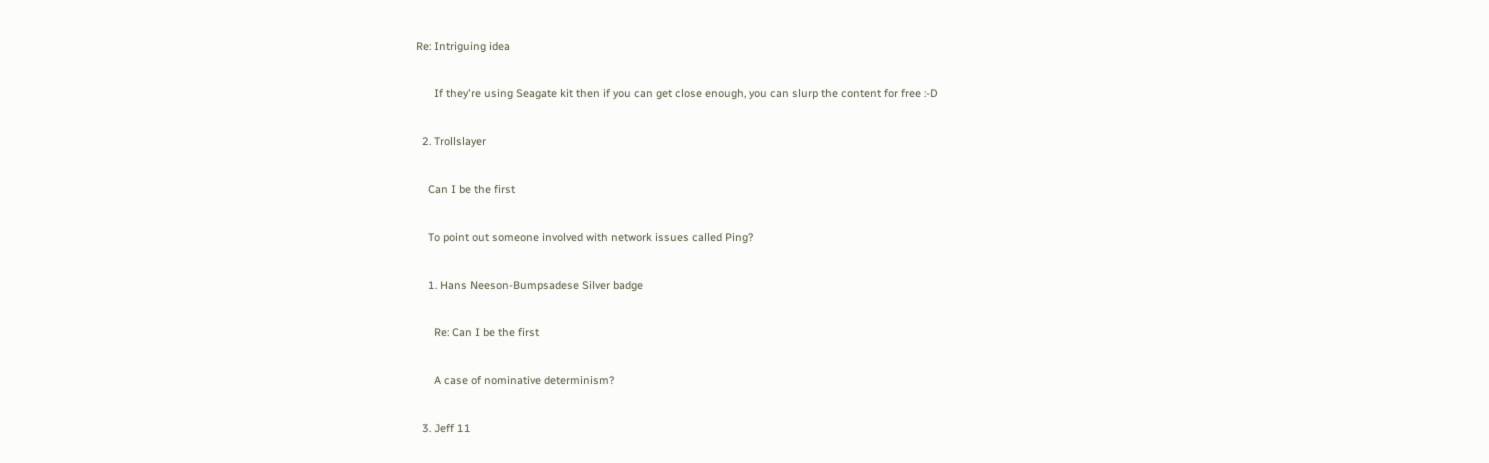Re: Intriguing idea

      If they're using Seagate kit then if you can get close enough, you can slurp the content for free :-D

  2. Trollslayer

    Can I be the first

    To point out someone involved with network issues called Ping?

    1. Hans Neeson-Bumpsadese Silver badge

      Re: Can I be the first

      A case of nominative determinism?

  3. Jeff 11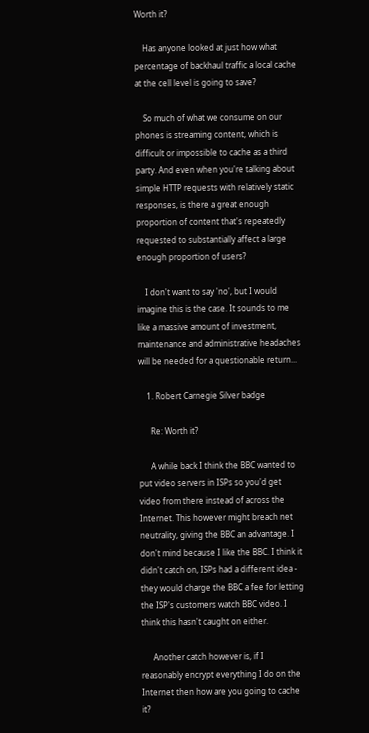Worth it?

    Has anyone looked at just how what percentage of backhaul traffic a local cache at the cell level is going to save?

    So much of what we consume on our phones is streaming content, which is difficult or impossible to cache as a third party. And even when you're talking about simple HTTP requests with relatively static responses, is there a great enough proportion of content that's repeatedly requested to substantially affect a large enough proportion of users?

    I don't want to say 'no', but I would imagine this is the case. It sounds to me like a massive amount of investment, maintenance and administrative headaches will be needed for a questionable return...

    1. Robert Carnegie Silver badge

      Re: Worth it?

      A while back I think the BBC wanted to put video servers in ISPs so you'd get video from there instead of across the Internet. This however might breach net neutrality, giving the BBC an advantage. I don't mind because I like the BBC. I think it didn't catch on, ISPs had a different idea - they would charge the BBC a fee for letting the ISP's customers watch BBC video. I think this hasn't caught on either.

      Another catch however is, if I reasonably encrypt everything I do on the Internet then how are you going to cache it?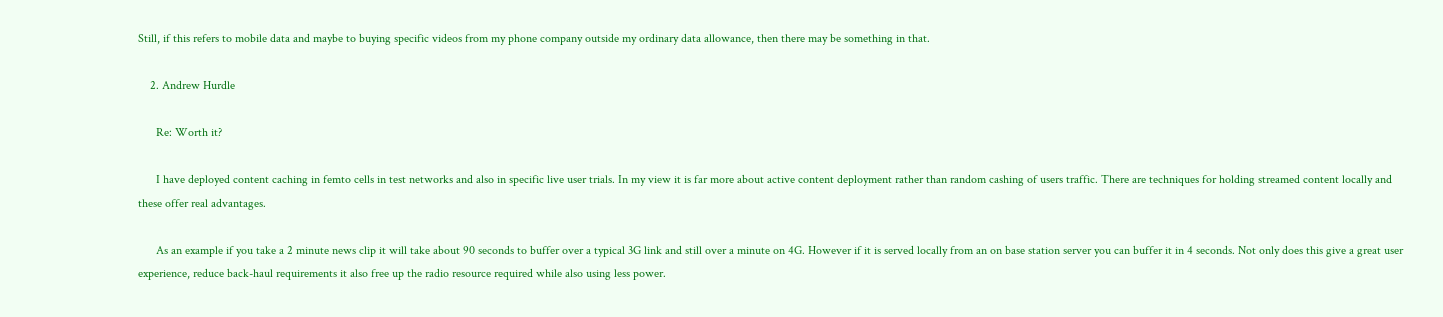Still, if this refers to mobile data and maybe to buying specific videos from my phone company outside my ordinary data allowance, then there may be something in that.

    2. Andrew Hurdle

      Re: Worth it?

      I have deployed content caching in femto cells in test networks and also in specific live user trials. In my view it is far more about active content deployment rather than random cashing of users traffic. There are techniques for holding streamed content locally and these offer real advantages.

      As an example if you take a 2 minute news clip it will take about 90 seconds to buffer over a typical 3G link and still over a minute on 4G. However if it is served locally from an on base station server you can buffer it in 4 seconds. Not only does this give a great user experience, reduce back-haul requirements it also free up the radio resource required while also using less power.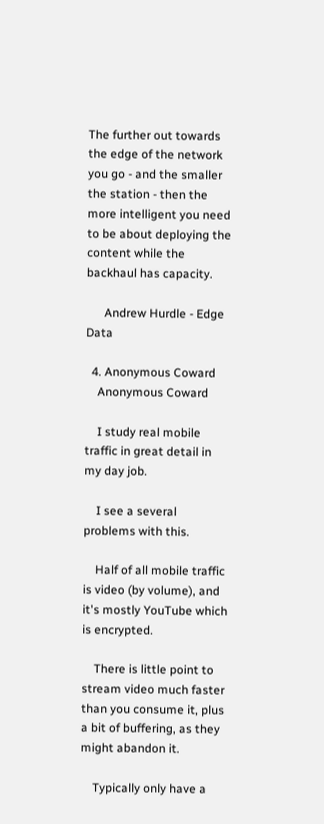The further out towards the edge of the network you go - and the smaller the station - then the more intelligent you need to be about deploying the content while the backhaul has capacity.

      Andrew Hurdle - Edge Data

  4. Anonymous Coward
    Anonymous Coward

    I study real mobile traffic in great detail in my day job.

    I see a several problems with this.

    Half of all mobile traffic is video (by volume), and it's mostly YouTube which is encrypted.

    There is little point to stream video much faster than you consume it, plus a bit of buffering, as they might abandon it.

    Typically only have a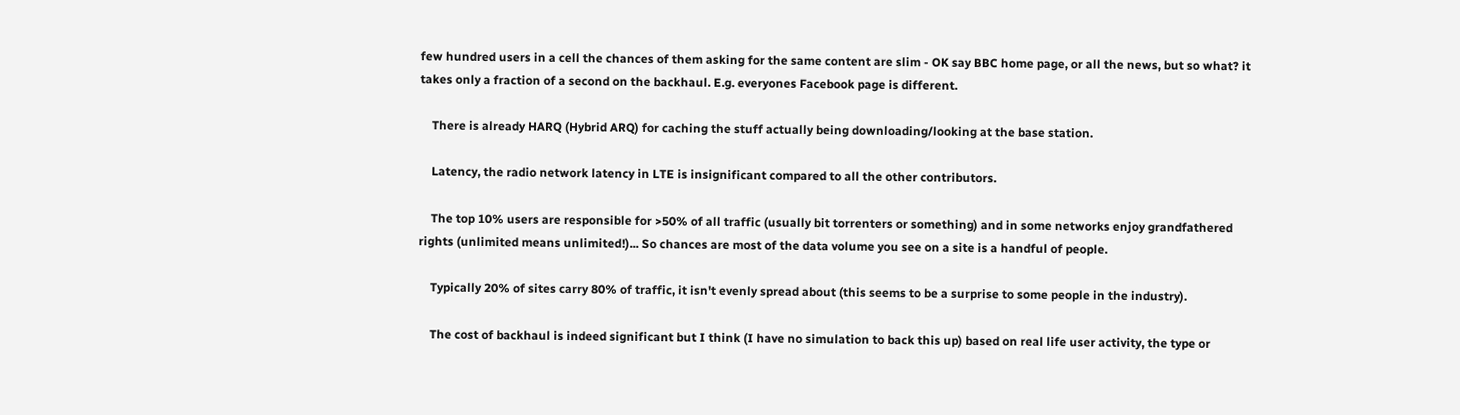few hundred users in a cell the chances of them asking for the same content are slim - OK say BBC home page, or all the news, but so what? it takes only a fraction of a second on the backhaul. E.g. everyones Facebook page is different.

    There is already HARQ (Hybrid ARQ) for caching the stuff actually being downloading/looking at the base station.

    Latency, the radio network latency in LTE is insignificant compared to all the other contributors.

    The top 10% users are responsible for >50% of all traffic (usually bit torrenters or something) and in some networks enjoy grandfathered rights (unlimited means unlimited!)... So chances are most of the data volume you see on a site is a handful of people.

    Typically 20% of sites carry 80% of traffic, it isn't evenly spread about (this seems to be a surprise to some people in the industry).

    The cost of backhaul is indeed significant but I think (I have no simulation to back this up) based on real life user activity, the type or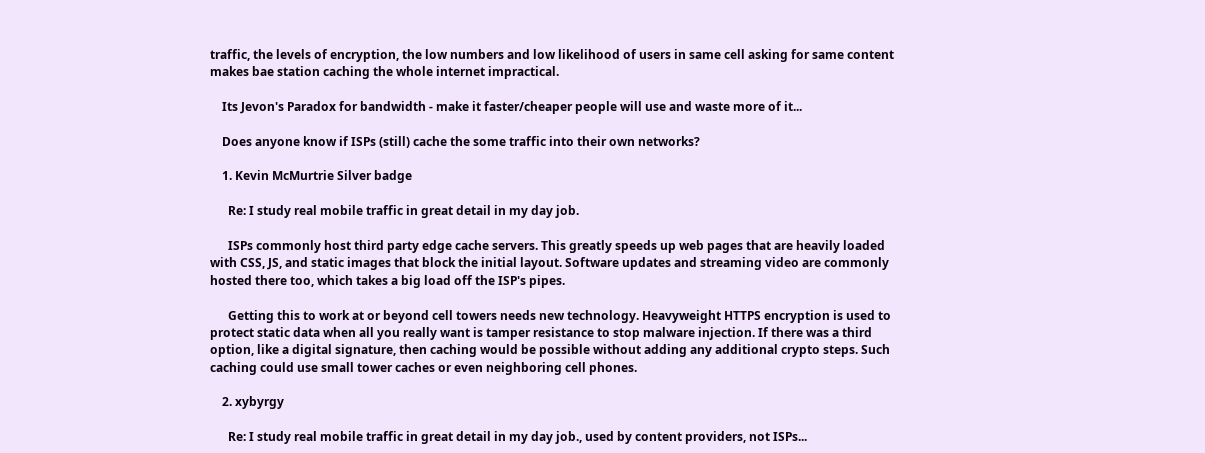traffic, the levels of encryption, the low numbers and low likelihood of users in same cell asking for same content makes bae station caching the whole internet impractical.

    Its Jevon's Paradox for bandwidth - make it faster/cheaper people will use and waste more of it...

    Does anyone know if ISPs (still) cache the some traffic into their own networks?

    1. Kevin McMurtrie Silver badge

      Re: I study real mobile traffic in great detail in my day job.

      ISPs commonly host third party edge cache servers. This greatly speeds up web pages that are heavily loaded with CSS, JS, and static images that block the initial layout. Software updates and streaming video are commonly hosted there too, which takes a big load off the ISP's pipes.

      Getting this to work at or beyond cell towers needs new technology. Heavyweight HTTPS encryption is used to protect static data when all you really want is tamper resistance to stop malware injection. If there was a third option, like a digital signature, then caching would be possible without adding any additional crypto steps. Such caching could use small tower caches or even neighboring cell phones.

    2. xybyrgy

      Re: I study real mobile traffic in great detail in my day job., used by content providers, not ISPs...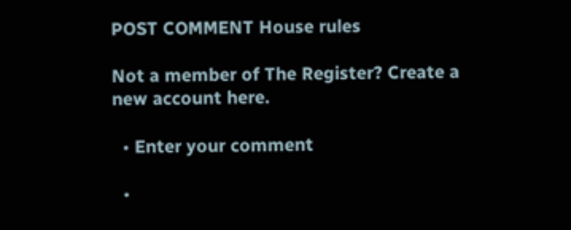POST COMMENT House rules

Not a member of The Register? Create a new account here.

  • Enter your comment

  •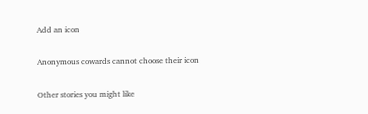Add an icon

Anonymous cowards cannot choose their icon

Other stories you might like